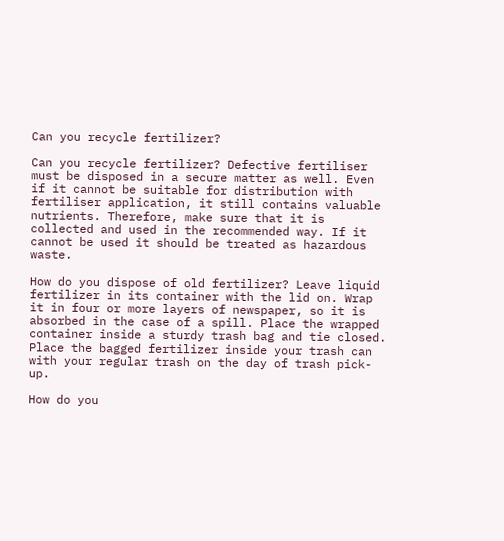Can you recycle fertilizer?

Can you recycle fertilizer? Defective fertiliser must be disposed in a secure matter as well. Even if it cannot be suitable for distribution with fertiliser application, it still contains valuable nutrients. Therefore, make sure that it is collected and used in the recommended way. If it cannot be used it should be treated as hazardous waste.

How do you dispose of old fertilizer? Leave liquid fertilizer in its container with the lid on. Wrap it in four or more layers of newspaper, so it is absorbed in the case of a spill. Place the wrapped container inside a sturdy trash bag and tie closed. Place the bagged fertilizer inside your trash can with your regular trash on the day of trash pick-up.

How do you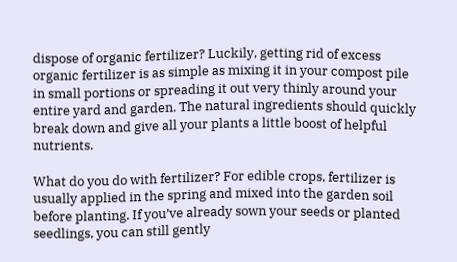dispose of organic fertilizer? Luckily, getting rid of excess organic fertilizer is as simple as mixing it in your compost pile in small portions or spreading it out very thinly around your entire yard and garden. The natural ingredients should quickly break down and give all your plants a little boost of helpful nutrients.

What do you do with fertilizer? For edible crops, fertilizer is usually applied in the spring and mixed into the garden soil before planting. If you’ve already sown your seeds or planted seedlings, you can still gently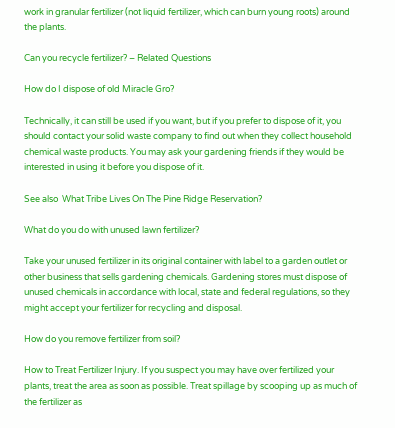work in granular fertilizer (not liquid fertilizer, which can burn young roots) around the plants.

Can you recycle fertilizer? – Related Questions

How do I dispose of old Miracle Gro?

Technically, it can still be used if you want, but if you prefer to dispose of it, you should contact your solid waste company to find out when they collect household chemical waste products. You may ask your gardening friends if they would be interested in using it before you dispose of it.

See also  What Tribe Lives On The Pine Ridge Reservation?

What do you do with unused lawn fertilizer?

Take your unused fertilizer in its original container with label to a garden outlet or other business that sells gardening chemicals. Gardening stores must dispose of unused chemicals in accordance with local, state and federal regulations, so they might accept your fertilizer for recycling and disposal.

How do you remove fertilizer from soil?

How to Treat Fertilizer Injury. If you suspect you may have over fertilized your plants, treat the area as soon as possible. Treat spillage by scooping up as much of the fertilizer as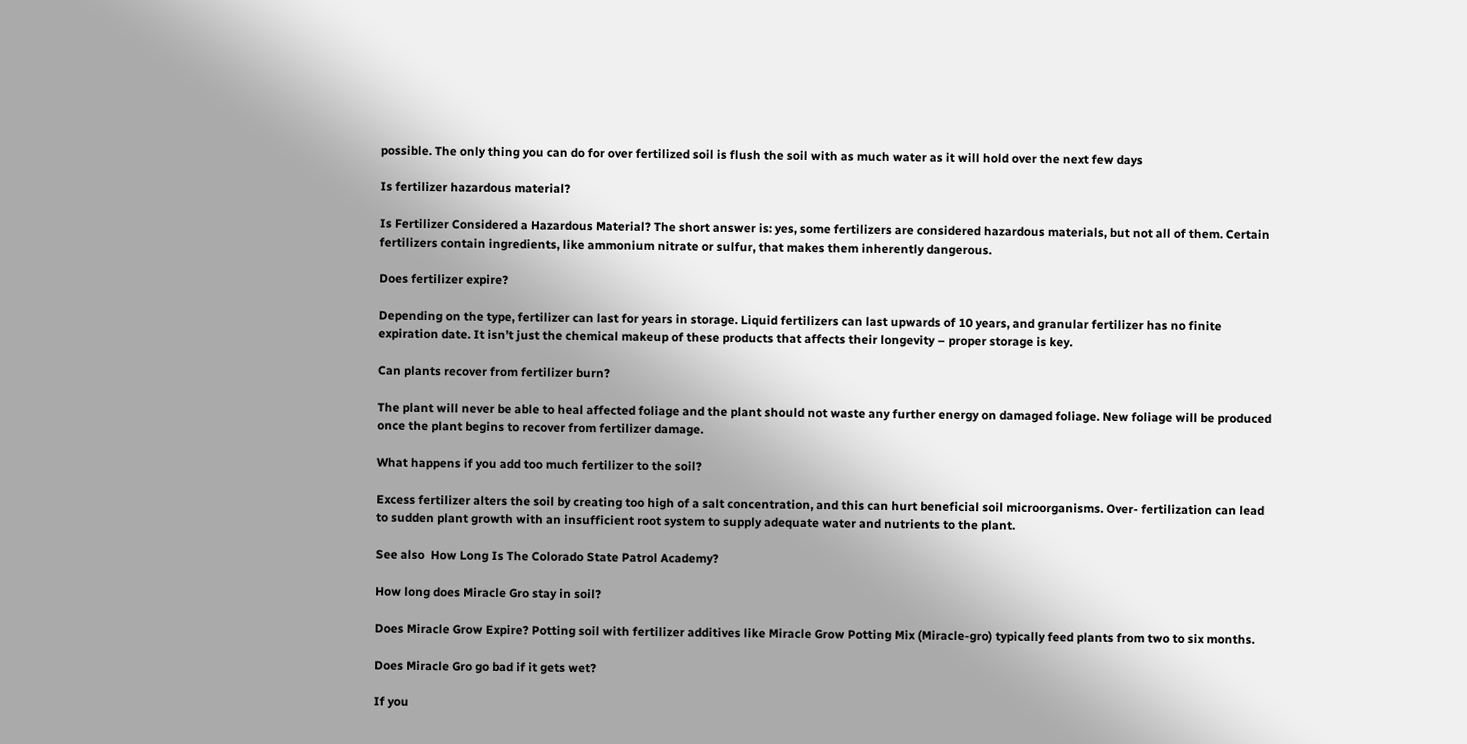possible. The only thing you can do for over fertilized soil is flush the soil with as much water as it will hold over the next few days

Is fertilizer hazardous material?

Is Fertilizer Considered a Hazardous Material? The short answer is: yes, some fertilizers are considered hazardous materials, but not all of them. Certain fertilizers contain ingredients, like ammonium nitrate or sulfur, that makes them inherently dangerous.

Does fertilizer expire?

Depending on the type, fertilizer can last for years in storage. Liquid fertilizers can last upwards of 10 years, and granular fertilizer has no finite expiration date. It isn’t just the chemical makeup of these products that affects their longevity – proper storage is key.

Can plants recover from fertilizer burn?

The plant will never be able to heal affected foliage and the plant should not waste any further energy on damaged foliage. New foliage will be produced once the plant begins to recover from fertilizer damage.

What happens if you add too much fertilizer to the soil?

Excess fertilizer alters the soil by creating too high of a salt concentration, and this can hurt beneficial soil microorganisms. Over- fertilization can lead to sudden plant growth with an insufficient root system to supply adequate water and nutrients to the plant.

See also  How Long Is The Colorado State Patrol Academy?

How long does Miracle Gro stay in soil?

Does Miracle Grow Expire? Potting soil with fertilizer additives like Miracle Grow Potting Mix (Miracle-gro) typically feed plants from two to six months.

Does Miracle Gro go bad if it gets wet?

If you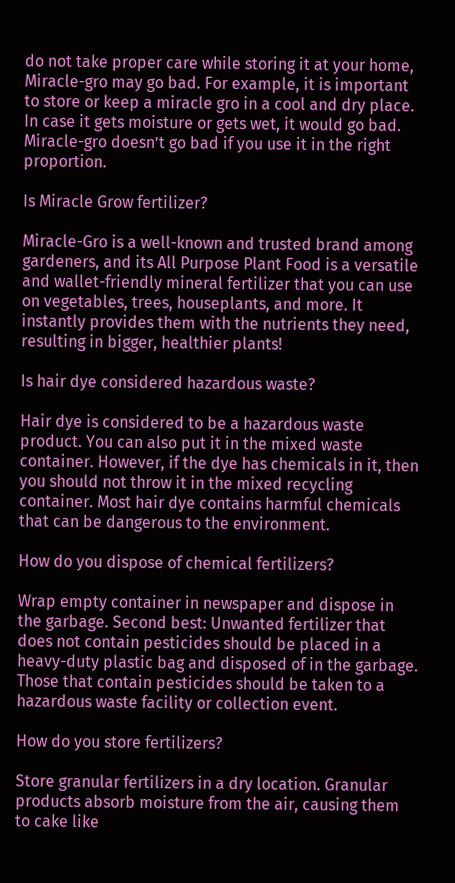do not take proper care while storing it at your home, Miracle-gro may go bad. For example, it is important to store or keep a miracle gro in a cool and dry place. In case it gets moisture or gets wet, it would go bad. Miracle-gro doesn’t go bad if you use it in the right proportion.

Is Miracle Grow fertilizer?

Miracle-Gro is a well-known and trusted brand among gardeners, and its All Purpose Plant Food is a versatile and wallet-friendly mineral fertilizer that you can use on vegetables, trees, houseplants, and more. It instantly provides them with the nutrients they need, resulting in bigger, healthier plants!

Is hair dye considered hazardous waste?

Hair dye is considered to be a hazardous waste product. You can also put it in the mixed waste container. However, if the dye has chemicals in it, then you should not throw it in the mixed recycling container. Most hair dye contains harmful chemicals that can be dangerous to the environment.

How do you dispose of chemical fertilizers?

Wrap empty container in newspaper and dispose in the garbage. Second best: Unwanted fertilizer that does not contain pesticides should be placed in a heavy-duty plastic bag and disposed of in the garbage. Those that contain pesticides should be taken to a hazardous waste facility or collection event.

How do you store fertilizers?

Store granular fertilizers in a dry location. Granular products absorb moisture from the air, causing them to cake like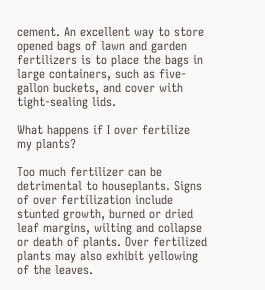cement. An excellent way to store opened bags of lawn and garden fertilizers is to place the bags in large containers, such as five-gallon buckets, and cover with tight-sealing lids.

What happens if I over fertilize my plants?

Too much fertilizer can be detrimental to houseplants. Signs of over fertilization include stunted growth, burned or dried leaf margins, wilting and collapse or death of plants. Over fertilized plants may also exhibit yellowing of the leaves.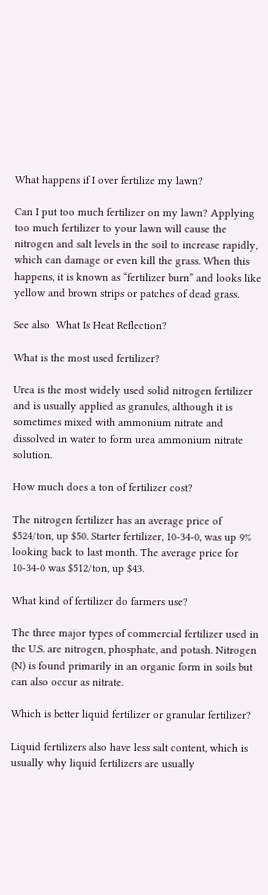What happens if I over fertilize my lawn?

Can I put too much fertilizer on my lawn? Applying too much fertilizer to your lawn will cause the nitrogen and salt levels in the soil to increase rapidly, which can damage or even kill the grass. When this happens, it is known as “fertilizer burn” and looks like yellow and brown strips or patches of dead grass.

See also  What Is Heat Reflection?

What is the most used fertilizer?

Urea is the most widely used solid nitrogen fertilizer and is usually applied as granules, although it is sometimes mixed with ammonium nitrate and dissolved in water to form urea ammonium nitrate solution.

How much does a ton of fertilizer cost?

The nitrogen fertilizer has an average price of $524/ton, up $50. Starter fertilizer, 10-34-0, was up 9% looking back to last month. The average price for 10-34-0 was $512/ton, up $43.

What kind of fertilizer do farmers use?

The three major types of commercial fertilizer used in the U.S. are nitrogen, phosphate, and potash. Nitrogen (N) is found primarily in an organic form in soils but can also occur as nitrate.

Which is better liquid fertilizer or granular fertilizer?

Liquid fertilizers also have less salt content, which is usually why liquid fertilizers are usually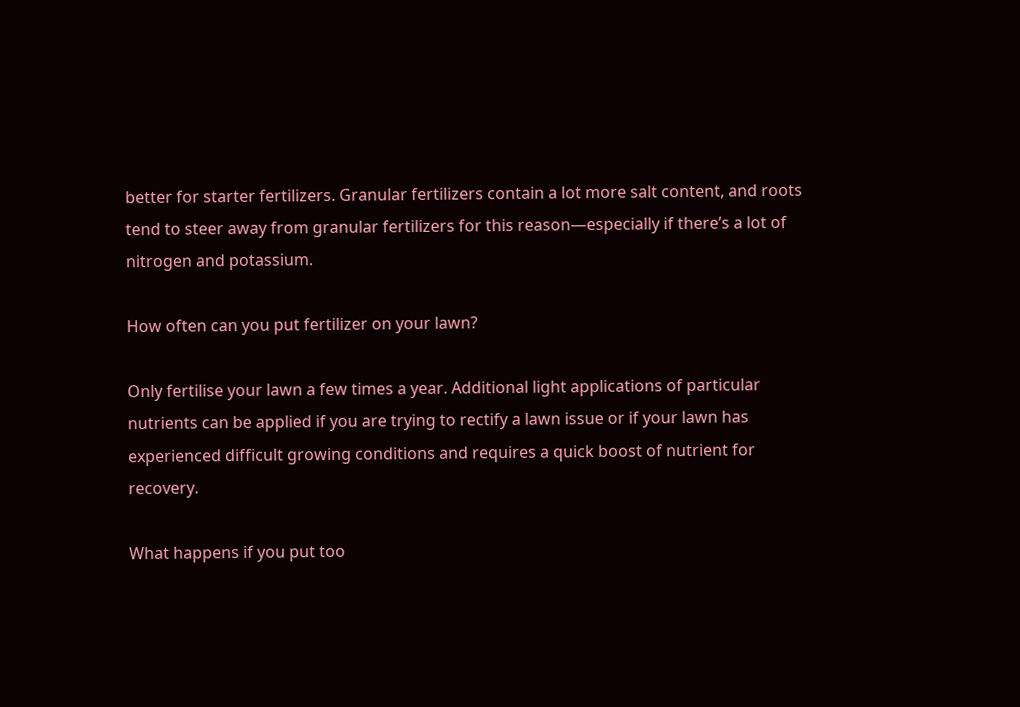better for starter fertilizers. Granular fertilizers contain a lot more salt content, and roots tend to steer away from granular fertilizers for this reason—especially if there’s a lot of nitrogen and potassium.

How often can you put fertilizer on your lawn?

Only fertilise your lawn a few times a year. Additional light applications of particular nutrients can be applied if you are trying to rectify a lawn issue or if your lawn has experienced difficult growing conditions and requires a quick boost of nutrient for recovery.

What happens if you put too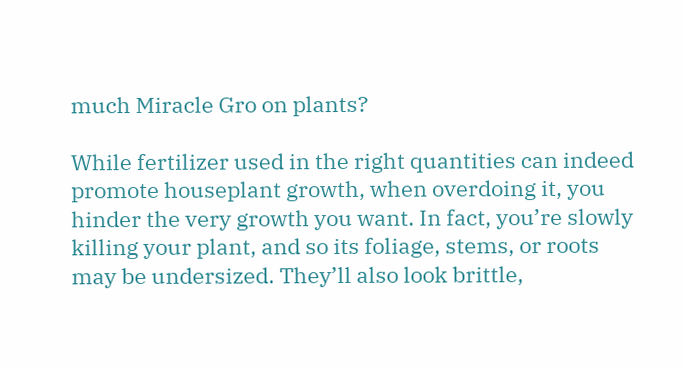much Miracle Gro on plants?

While fertilizer used in the right quantities can indeed promote houseplant growth, when overdoing it, you hinder the very growth you want. In fact, you’re slowly killing your plant, and so its foliage, stems, or roots may be undersized. They’ll also look brittle,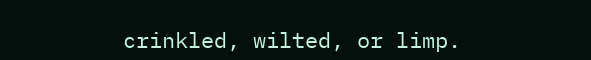crinkled, wilted, or limp.